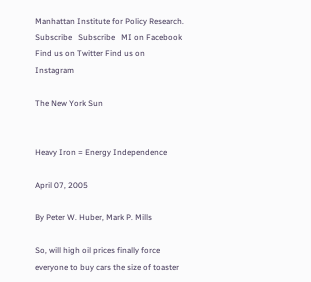Manhattan Institute for Policy Research.
Subscribe   Subscribe   MI on Facebook Find us on Twitter Find us on Instagram

The New York Sun


Heavy Iron = Energy Independence

April 07, 2005

By Peter W. Huber, Mark P. Mills

So, will high oil prices finally force everyone to buy cars the size of toaster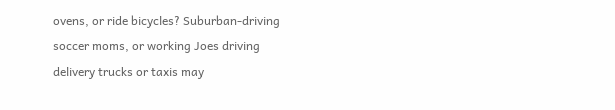ovens, or ride bicycles? Suburban-driving soccer moms, or working Joes driving delivery trucks or taxis may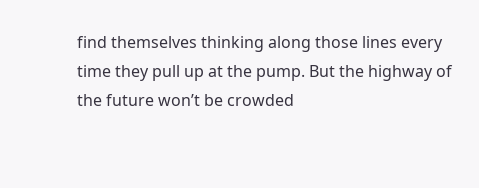find themselves thinking along those lines every time they pull up at the pump. But the highway of the future won’t be crowded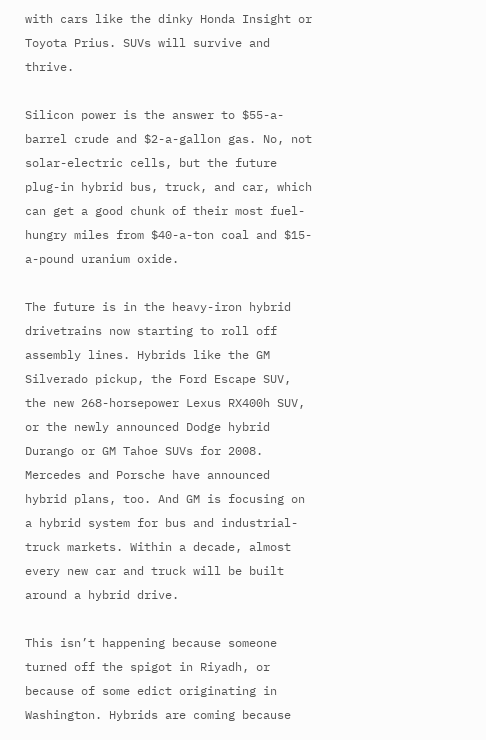with cars like the dinky Honda Insight or Toyota Prius. SUVs will survive and thrive.

Silicon power is the answer to $55-a-barrel crude and $2-a-gallon gas. No, not solar-electric cells, but the future plug-in hybrid bus, truck, and car, which can get a good chunk of their most fuel-hungry miles from $40-a-ton coal and $15-a-pound uranium oxide.

The future is in the heavy-iron hybrid drivetrains now starting to roll off assembly lines. Hybrids like the GM Silverado pickup, the Ford Escape SUV, the new 268-horsepower Lexus RX400h SUV, or the newly announced Dodge hybrid Durango or GM Tahoe SUVs for 2008. Mercedes and Porsche have announced hybrid plans, too. And GM is focusing on a hybrid system for bus and industrial-truck markets. Within a decade, almost every new car and truck will be built around a hybrid drive.

This isn’t happening because someone turned off the spigot in Riyadh, or because of some edict originating in Washington. Hybrids are coming because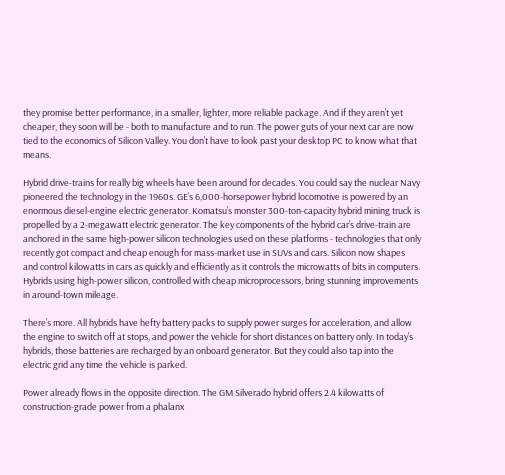they promise better performance, in a smaller, lighter, more reliable package. And if they aren’t yet cheaper, they soon will be - both to manufacture and to run. The power guts of your next car are now tied to the economics of Silicon Valley. You don’t have to look past your desktop PC to know what that means.

Hybrid drive-trains for really big wheels have been around for decades. You could say the nuclear Navy pioneered the technology in the 1960s. GE’s 6,000-horsepower hybrid locomotive is powered by an enormous diesel-engine electric generator. Komatsu’s monster 300-ton-capacity hybrid mining truck is propelled by a 2-megawatt electric generator. The key components of the hybrid car’s drive-train are anchored in the same high-power silicon technologies used on these platforms - technologies that only recently got compact and cheap enough for mass-market use in SUVs and cars. Silicon now shapes and control kilowatts in cars as quickly and efficiently as it controls the microwatts of bits in computers. Hybrids using high-power silicon, controlled with cheap microprocessors, bring stunning improvements in around-town mileage.

There’s more. All hybrids have hefty battery packs to supply power surges for acceleration, and allow the engine to switch off at stops, and power the vehicle for short distances on battery only. In today’s hybrids, those batteries are recharged by an onboard generator. But they could also tap into the electric grid any time the vehicle is parked.

Power already flows in the opposite direction. The GM Silverado hybrid offers 2.4 kilowatts of construction-grade power from a phalanx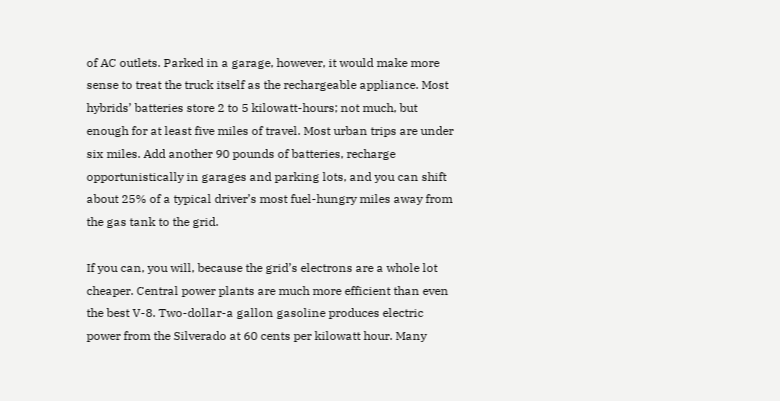of AC outlets. Parked in a garage, however, it would make more sense to treat the truck itself as the rechargeable appliance. Most hybrids’ batteries store 2 to 5 kilowatt-hours; not much, but enough for at least five miles of travel. Most urban trips are under six miles. Add another 90 pounds of batteries, recharge opportunistically in garages and parking lots, and you can shift about 25% of a typical driver’s most fuel-hungry miles away from the gas tank to the grid.

If you can, you will, because the grid’s electrons are a whole lot cheaper. Central power plants are much more efficient than even the best V-8. Two-dollar-a gallon gasoline produces electric power from the Silverado at 60 cents per kilowatt hour. Many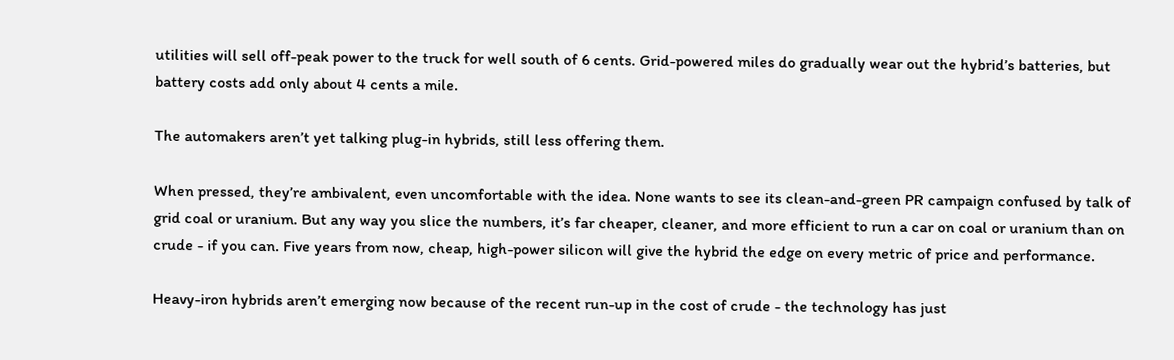utilities will sell off-peak power to the truck for well south of 6 cents. Grid-powered miles do gradually wear out the hybrid’s batteries, but battery costs add only about 4 cents a mile.

The automakers aren’t yet talking plug-in hybrids, still less offering them.

When pressed, they’re ambivalent, even uncomfortable with the idea. None wants to see its clean-and-green PR campaign confused by talk of grid coal or uranium. But any way you slice the numbers, it’s far cheaper, cleaner, and more efficient to run a car on coal or uranium than on crude - if you can. Five years from now, cheap, high-power silicon will give the hybrid the edge on every metric of price and performance.

Heavy-iron hybrids aren’t emerging now because of the recent run-up in the cost of crude - the technology has just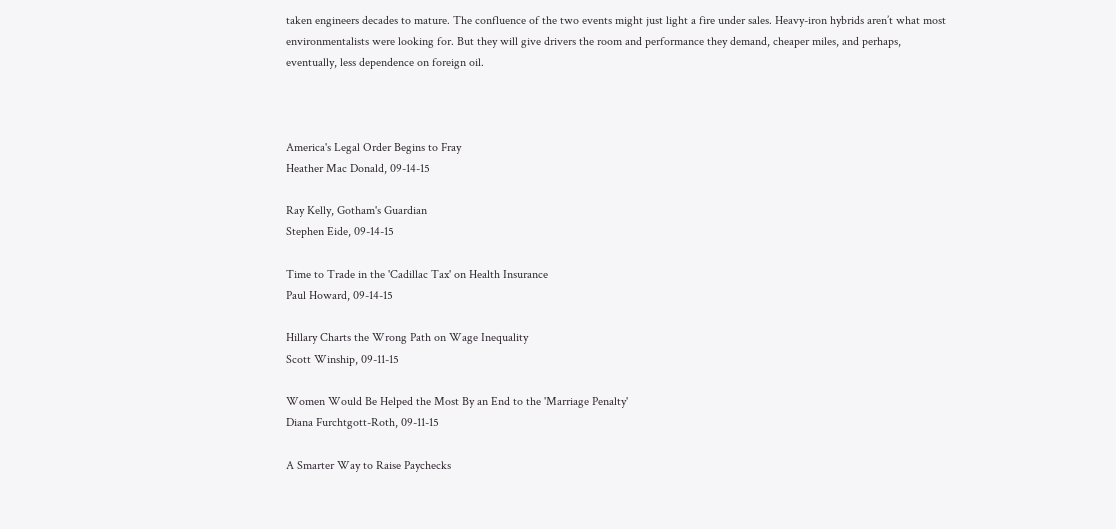taken engineers decades to mature. The confluence of the two events might just light a fire under sales. Heavy-iron hybrids aren’t what most environmentalists were looking for. But they will give drivers the room and performance they demand, cheaper miles, and perhaps, eventually, less dependence on foreign oil.



America's Legal Order Begins to Fray
Heather Mac Donald, 09-14-15

Ray Kelly, Gotham's Guardian
Stephen Eide, 09-14-15

Time to Trade in the 'Cadillac Tax' on Health Insurance
Paul Howard, 09-14-15

Hillary Charts the Wrong Path on Wage Inequality
Scott Winship, 09-11-15

Women Would Be Helped the Most By an End to the 'Marriage Penalty'
Diana Furchtgott-Roth, 09-11-15

A Smarter Way to Raise Paychecks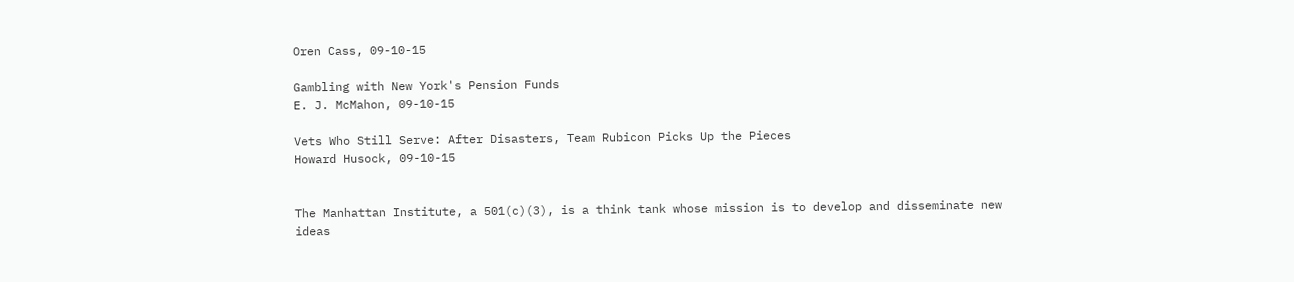Oren Cass, 09-10-15

Gambling with New York's Pension Funds
E. J. McMahon, 09-10-15

Vets Who Still Serve: After Disasters, Team Rubicon Picks Up the Pieces
Howard Husock, 09-10-15


The Manhattan Institute, a 501(c)(3), is a think tank whose mission is to develop and disseminate new ideas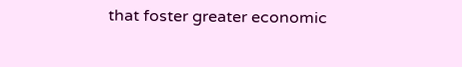that foster greater economic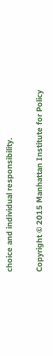choice and individual responsibility.

Copyright © 2015 Manhattan Institute for Policy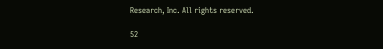Research, Inc. All rights reserved.

52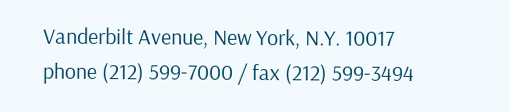Vanderbilt Avenue, New York, N.Y. 10017
phone (212) 599-7000 / fax (212) 599-3494